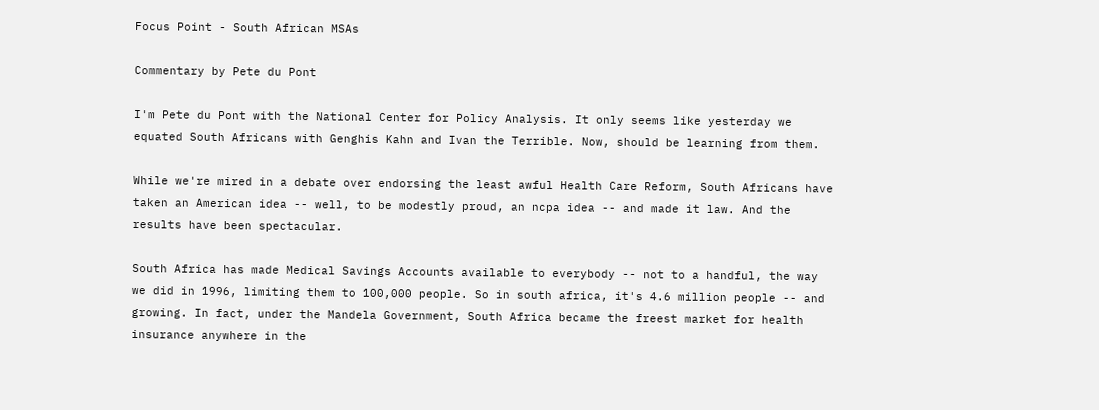Focus Point - South African MSAs

Commentary by Pete du Pont

I'm Pete du Pont with the National Center for Policy Analysis. It only seems like yesterday we equated South Africans with Genghis Kahn and Ivan the Terrible. Now, should be learning from them.

While we're mired in a debate over endorsing the least awful Health Care Reform, South Africans have taken an American idea -- well, to be modestly proud, an ncpa idea -- and made it law. And the results have been spectacular.

South Africa has made Medical Savings Accounts available to everybody -- not to a handful, the way we did in 1996, limiting them to 100,000 people. So in south africa, it's 4.6 million people -- and growing. In fact, under the Mandela Government, South Africa became the freest market for health insurance anywhere in the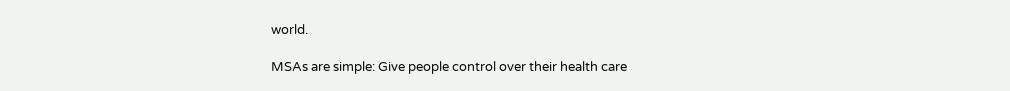world.

MSAs are simple: Give people control over their health care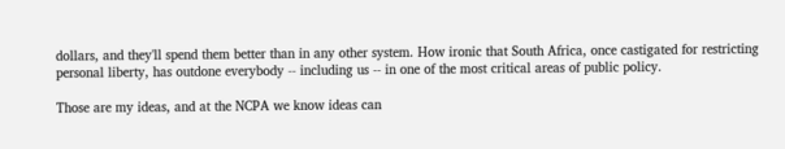dollars, and they'll spend them better than in any other system. How ironic that South Africa, once castigated for restricting personal liberty, has outdone everybody -- including us -- in one of the most critical areas of public policy.

Those are my ideas, and at the NCPA we know ideas can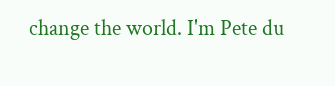change the world. I'm Pete du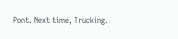Pont. Next time, Trucking.